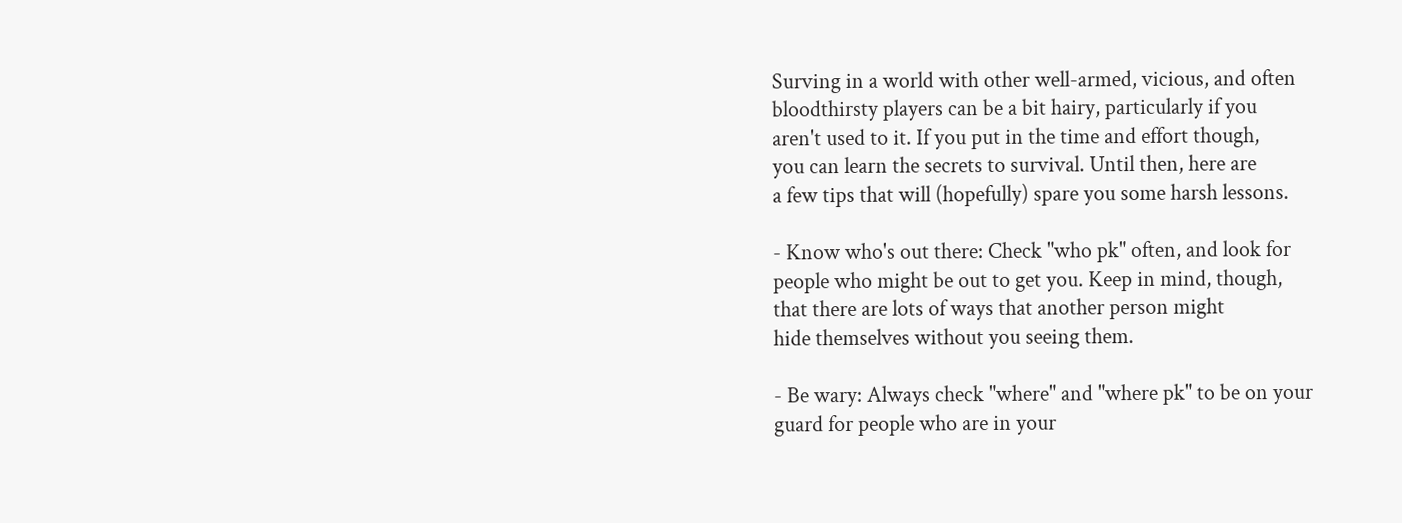Surving in a world with other well-armed, vicious, and often
bloodthirsty players can be a bit hairy, particularly if you
aren't used to it. If you put in the time and effort though,
you can learn the secrets to survival. Until then, here are
a few tips that will (hopefully) spare you some harsh lessons.

- Know who's out there: Check "who pk" often, and look for
people who might be out to get you. Keep in mind, though,
that there are lots of ways that another person might
hide themselves without you seeing them.

- Be wary: Always check "where" and "where pk" to be on your
guard for people who are in your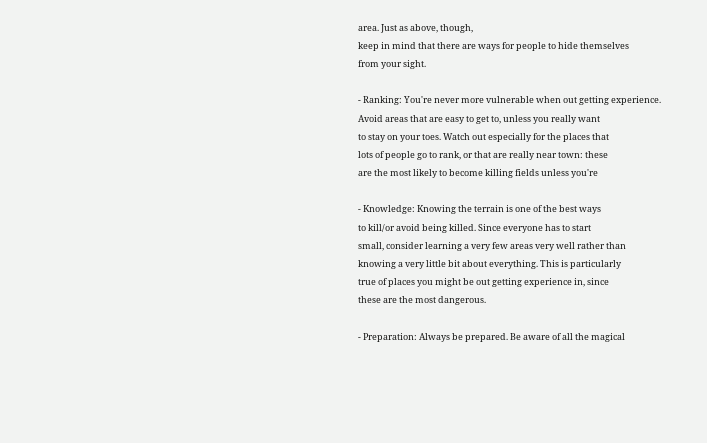area. Just as above, though,
keep in mind that there are ways for people to hide themselves
from your sight.

- Ranking: You're never more vulnerable when out getting experience.
Avoid areas that are easy to get to, unless you really want
to stay on your toes. Watch out especially for the places that
lots of people go to rank, or that are really near town: these
are the most likely to become killing fields unless you're

- Knowledge: Knowing the terrain is one of the best ways
to kill/or avoid being killed. Since everyone has to start
small, consider learning a very few areas very well rather than
knowing a very little bit about everything. This is particularly
true of places you might be out getting experience in, since
these are the most dangerous.

- Preparation: Always be prepared. Be aware of all the magical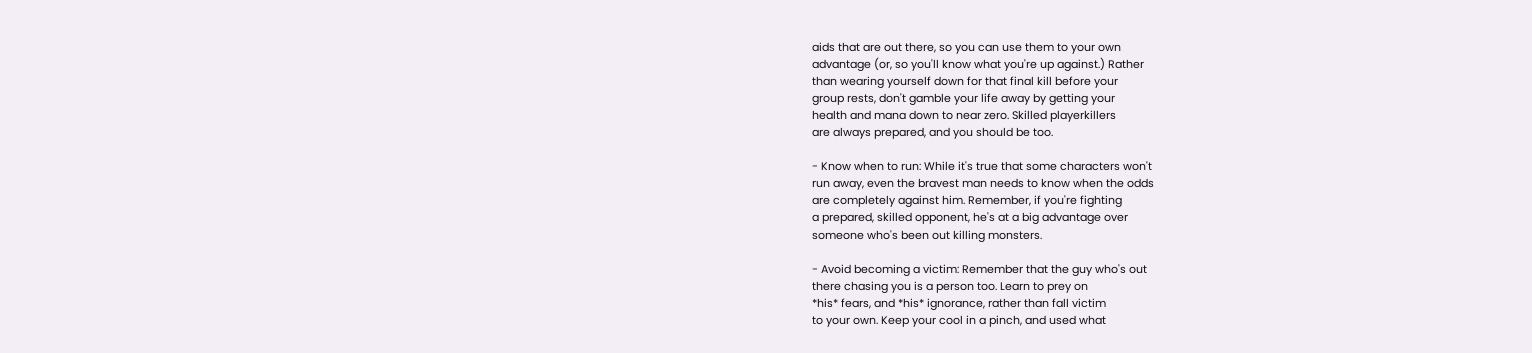aids that are out there, so you can use them to your own
advantage (or, so you'll know what you're up against.) Rather
than wearing yourself down for that final kill before your
group rests, don't gamble your life away by getting your
health and mana down to near zero. Skilled playerkillers
are always prepared, and you should be too.

- Know when to run: While it's true that some characters won't
run away, even the bravest man needs to know when the odds
are completely against him. Remember, if you're fighting
a prepared, skilled opponent, he's at a big advantage over
someone who's been out killing monsters.

- Avoid becoming a victim: Remember that the guy who's out
there chasing you is a person too. Learn to prey on
*his* fears, and *his* ignorance, rather than fall victim
to your own. Keep your cool in a pinch, and used what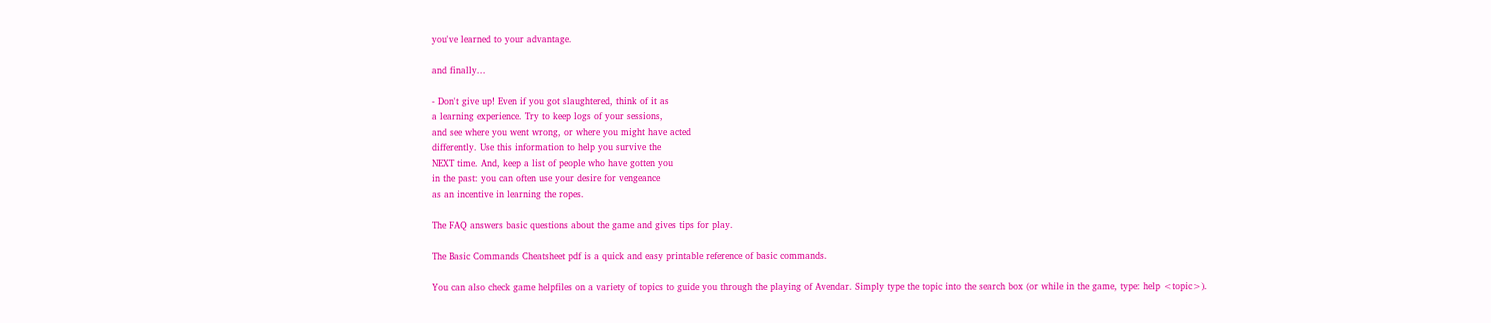you've learned to your advantage.

and finally...

- Don't give up! Even if you got slaughtered, think of it as
a learning experience. Try to keep logs of your sessions,
and see where you went wrong, or where you might have acted
differently. Use this information to help you survive the
NEXT time. And, keep a list of people who have gotten you
in the past: you can often use your desire for vengeance
as an incentive in learning the ropes.

The FAQ answers basic questions about the game and gives tips for play.

The Basic Commands Cheatsheet pdf is a quick and easy printable reference of basic commands.

You can also check game helpfiles on a variety of topics to guide you through the playing of Avendar. Simply type the topic into the search box (or while in the game, type: help <topic>).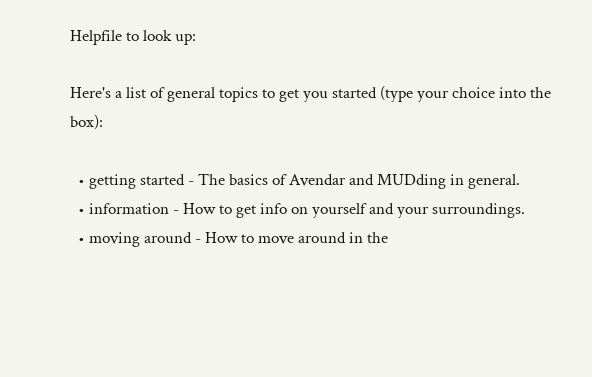Helpfile to look up:

Here's a list of general topics to get you started (type your choice into the box):

  • getting started - The basics of Avendar and MUDding in general.
  • information - How to get info on yourself and your surroundings.
  • moving around - How to move around in the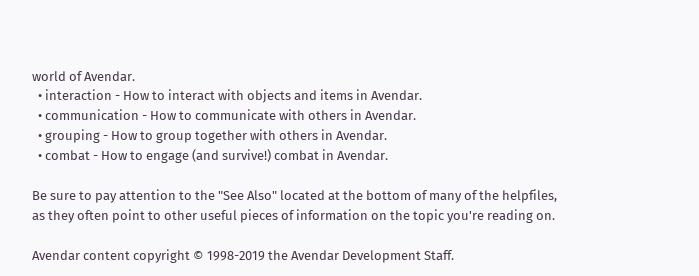world of Avendar.
  • interaction - How to interact with objects and items in Avendar.
  • communication - How to communicate with others in Avendar.
  • grouping - How to group together with others in Avendar.
  • combat - How to engage (and survive!) combat in Avendar.

Be sure to pay attention to the "See Also" located at the bottom of many of the helpfiles, as they often point to other useful pieces of information on the topic you're reading on.

Avendar content copyright © 1998-2019 the Avendar Development Staff.